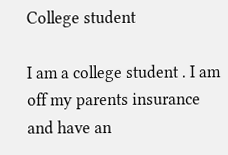College student

I am a college student . I am off my parents insurance and have an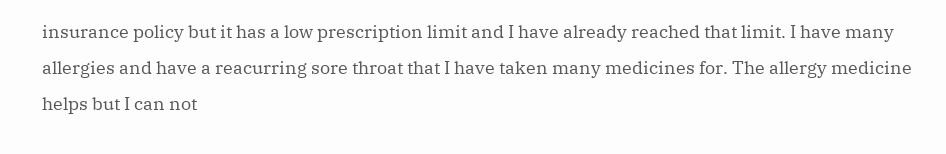insurance policy but it has a low prescription limit and I have already reached that limit. I have many allergies and have a reacurring sore throat that I have taken many medicines for. The allergy medicine helps but I can not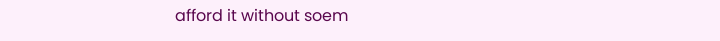afford it without soem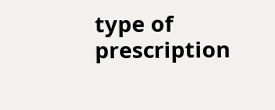type of prescription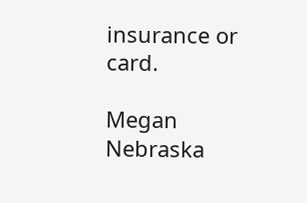insurance or card.

Megan Nebraska